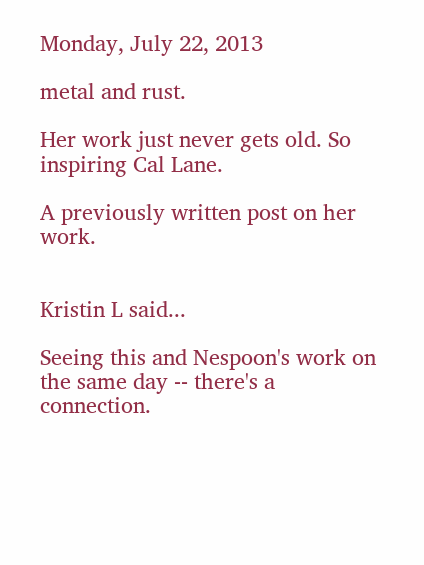Monday, July 22, 2013

metal and rust.

Her work just never gets old. So inspiring Cal Lane.

A previously written post on her work.


Kristin L said...

Seeing this and Nespoon's work on the same day -- there's a connection.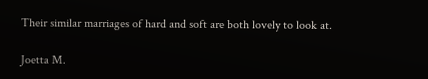Their similar marriages of hard and soft are both lovely to look at.

Joetta M.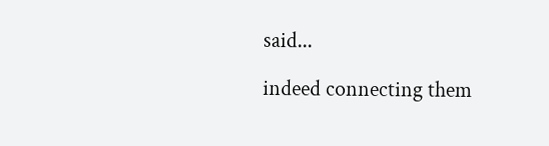said...

indeed connecting them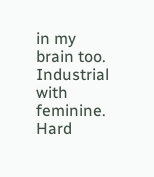in my brain too. Industrial with feminine. Hard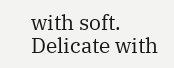with soft. Delicate with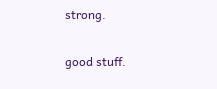strong.

good stuff.